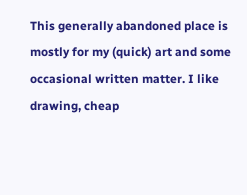This generally abandoned place is mostly for my (quick) art and some occasional written matter. I like drawing, cheap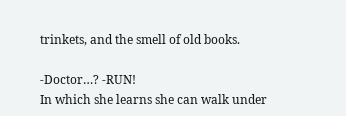trinkets, and the smell of old books.

-Doctor…? -RUN!
In which she learns she can walk under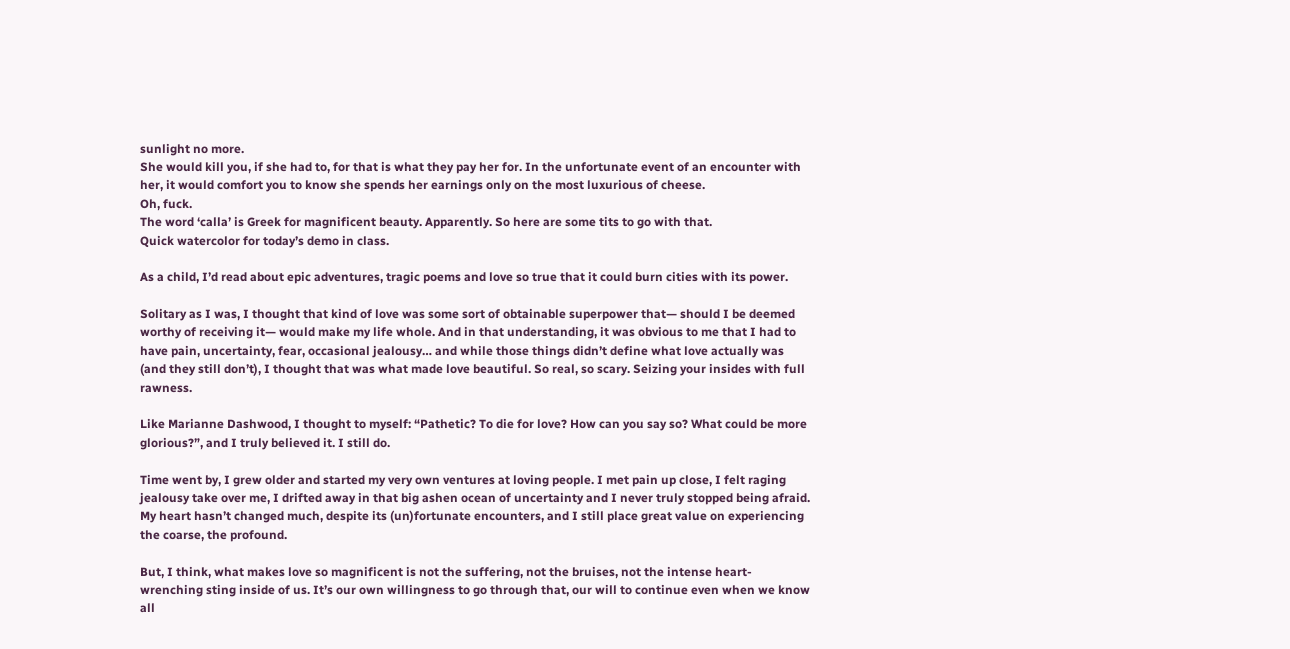sunlight no more.
She would kill you, if she had to, for that is what they pay her for. In the unfortunate event of an encounter with her, it would comfort you to know she spends her earnings only on the most luxurious of cheese.
Oh, fuck.
The word ‘calla’ is Greek for magnificent beauty. Apparently. So here are some tits to go with that.
Quick watercolor for today’s demo in class.

As a child, I’d read about epic adventures, tragic poems and love so true that it could burn cities with its power.

Solitary as I was, I thought that kind of love was some sort of obtainable superpower that— should I be deemed worthy of receiving it— would make my life whole. And in that understanding, it was obvious to me that I had to have pain, uncertainty, fear, occasional jealousy… and while those things didn’t define what love actually was (and they still don’t), I thought that was what made love beautiful. So real, so scary. Seizing your insides with full rawness.

Like Marianne Dashwood, I thought to myself: “Pathetic? To die for love? How can you say so? What could be more glorious?”, and I truly believed it. I still do.

Time went by, I grew older and started my very own ventures at loving people. I met pain up close, I felt raging jealousy take over me, I drifted away in that big ashen ocean of uncertainty and I never truly stopped being afraid. My heart hasn’t changed much, despite its (un)fortunate encounters, and I still place great value on experiencing the coarse, the profound.

But, I think, what makes love so magnificent is not the suffering, not the bruises, not the intense heart-wrenching sting inside of us. It’s our own willingness to go through that, our will to continue even when we know all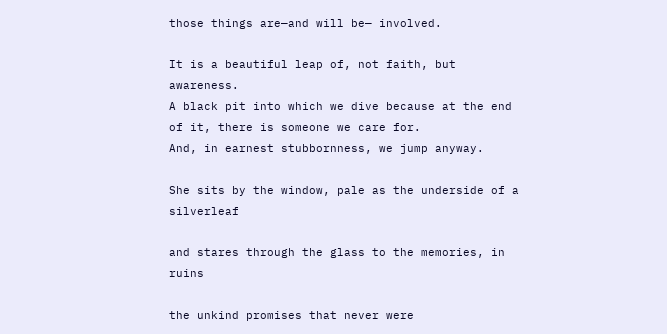those things are—and will be— involved.

It is a beautiful leap of, not faith, but awareness.
A black pit into which we dive because at the end of it, there is someone we care for.
And, in earnest stubbornness, we jump anyway.

She sits by the window, pale as the underside of a silverleaf

and stares through the glass to the memories, in ruins

the unkind promises that never were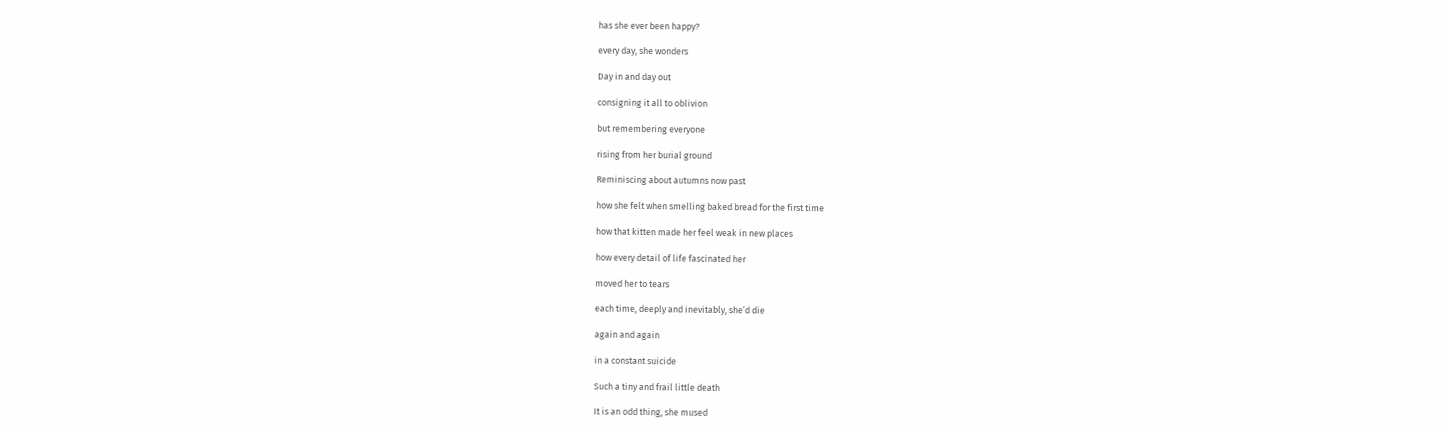has she ever been happy?

every day, she wonders

Day in and day out

consigning it all to oblivion

but remembering everyone

rising from her burial ground

Reminiscing about autumns now past

how she felt when smelling baked bread for the first time

how that kitten made her feel weak in new places

how every detail of life fascinated her

moved her to tears

each time, deeply and inevitably, she’d die

again and again

in a constant suicide

Such a tiny and frail little death

It is an odd thing, she mused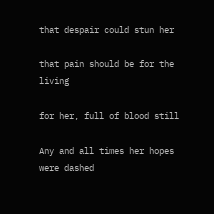that despair could stun her

that pain should be for the living

for her, full of blood still

Any and all times her hopes were dashed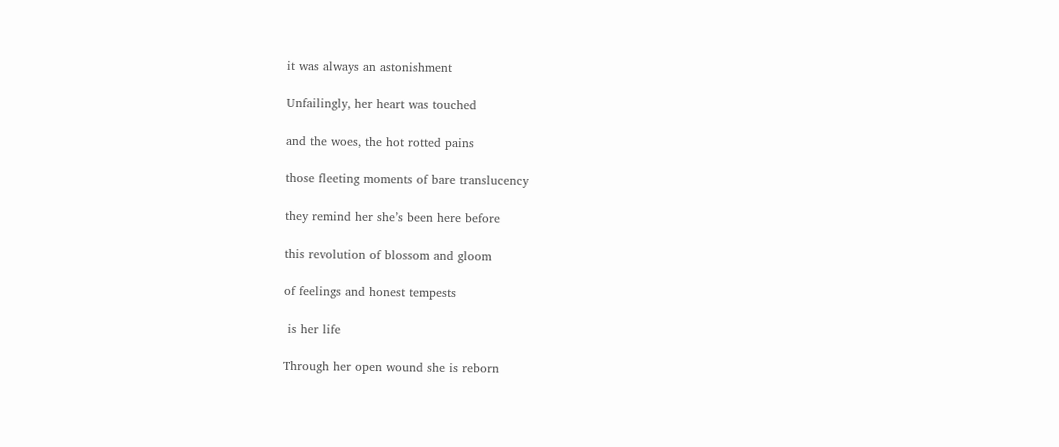it was always an astonishment

Unfailingly, her heart was touched

and the woes, the hot rotted pains

those fleeting moments of bare translucency

they remind her she’s been here before

this revolution of blossom and gloom

of feelings and honest tempests

 is her life

Through her open wound she is reborn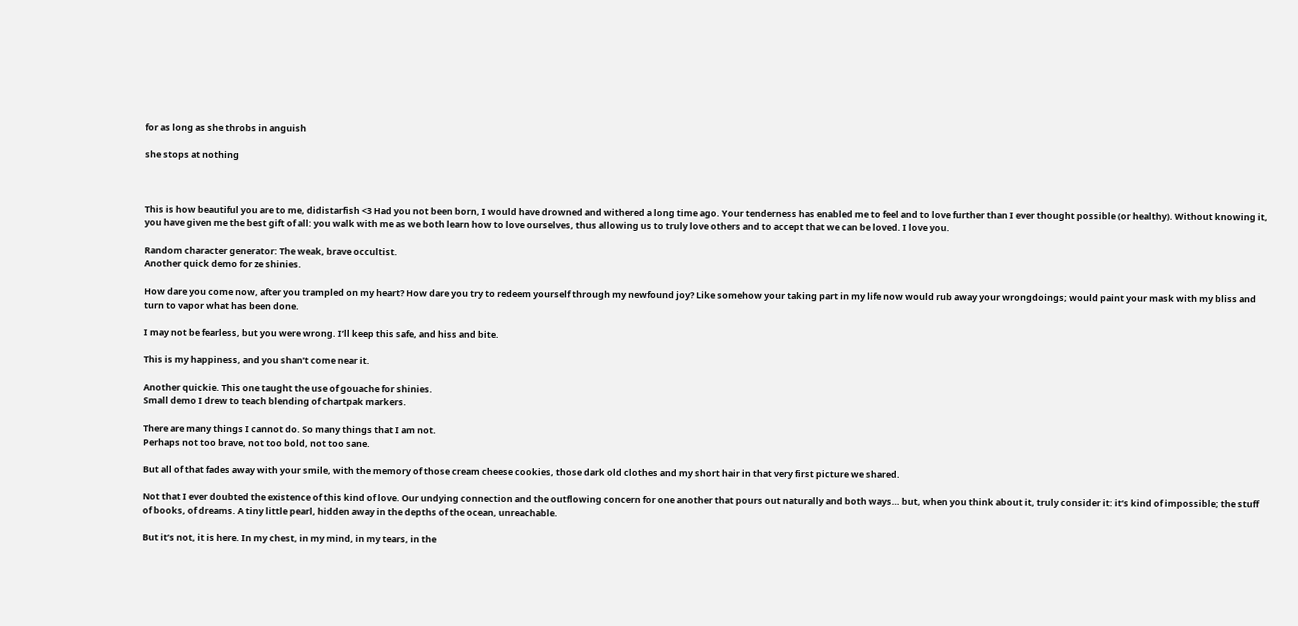for as long as she throbs in anguish

she stops at nothing



This is how beautiful you are to me, didistarfish <3 Had you not been born, I would have drowned and withered a long time ago. Your tenderness has enabled me to feel and to love further than I ever thought possible (or healthy). Without knowing it, you have given me the best gift of all: you walk with me as we both learn how to love ourselves, thus allowing us to truly love others and to accept that we can be loved. I love you.

Random character generator: The weak, brave occultist.
Another quick demo for ze shinies.

How dare you come now, after you trampled on my heart? How dare you try to redeem yourself through my newfound joy? Like somehow your taking part in my life now would rub away your wrongdoings; would paint your mask with my bliss and turn to vapor what has been done.

I may not be fearless, but you were wrong. I’ll keep this safe, and hiss and bite.

This is my happiness, and you shan’t come near it.

Another quickie. This one taught the use of gouache for shinies.
Small demo I drew to teach blending of chartpak markers.

There are many things I cannot do. So many things that I am not.
Perhaps not too brave, not too bold, not too sane.

But all of that fades away with your smile, with the memory of those cream cheese cookies, those dark old clothes and my short hair in that very first picture we shared.

Not that I ever doubted the existence of this kind of love. Our undying connection and the outflowing concern for one another that pours out naturally and both ways… but, when you think about it, truly consider it: it’s kind of impossible; the stuff of books, of dreams. A tiny little pearl, hidden away in the depths of the ocean, unreachable.

But it’s not, it is here. In my chest, in my mind, in my tears, in the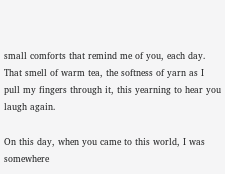small comforts that remind me of you, each day. That smell of warm tea, the softness of yarn as I pull my fingers through it, this yearning to hear you laugh again.

On this day, when you came to this world, I was somewhere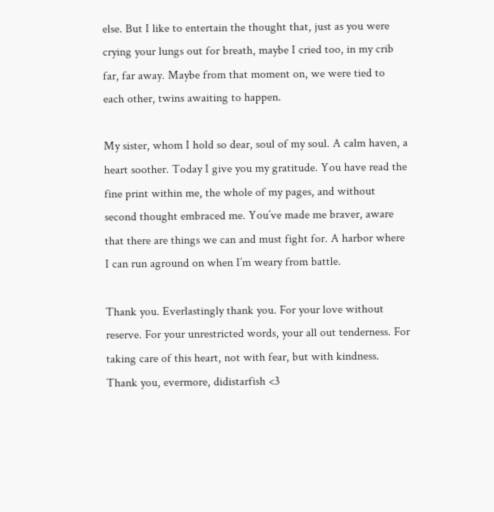else. But I like to entertain the thought that, just as you were crying your lungs out for breath, maybe I cried too, in my crib far, far away. Maybe from that moment on, we were tied to each other, twins awaiting to happen.

My sister, whom I hold so dear, soul of my soul. A calm haven, a heart soother. Today I give you my gratitude. You have read the fine print within me, the whole of my pages, and without second thought embraced me. You’ve made me braver, aware that there are things we can and must fight for. A harbor where I can run aground on when I’m weary from battle.

Thank you. Everlastingly thank you. For your love without reserve. For your unrestricted words, your all out tenderness. For taking care of this heart, not with fear, but with kindness. Thank you, evermore, didistarfish <3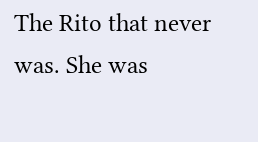The Rito that never was. She was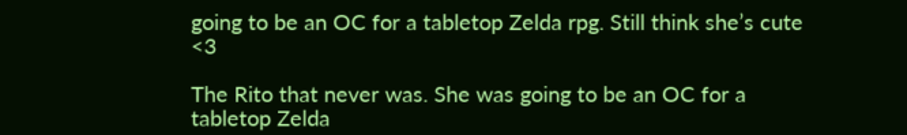going to be an OC for a tabletop Zelda rpg. Still think she’s cute <3

The Rito that never was. She was going to be an OC for a tabletop Zelda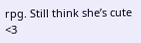rpg. Still think she’s cute <3